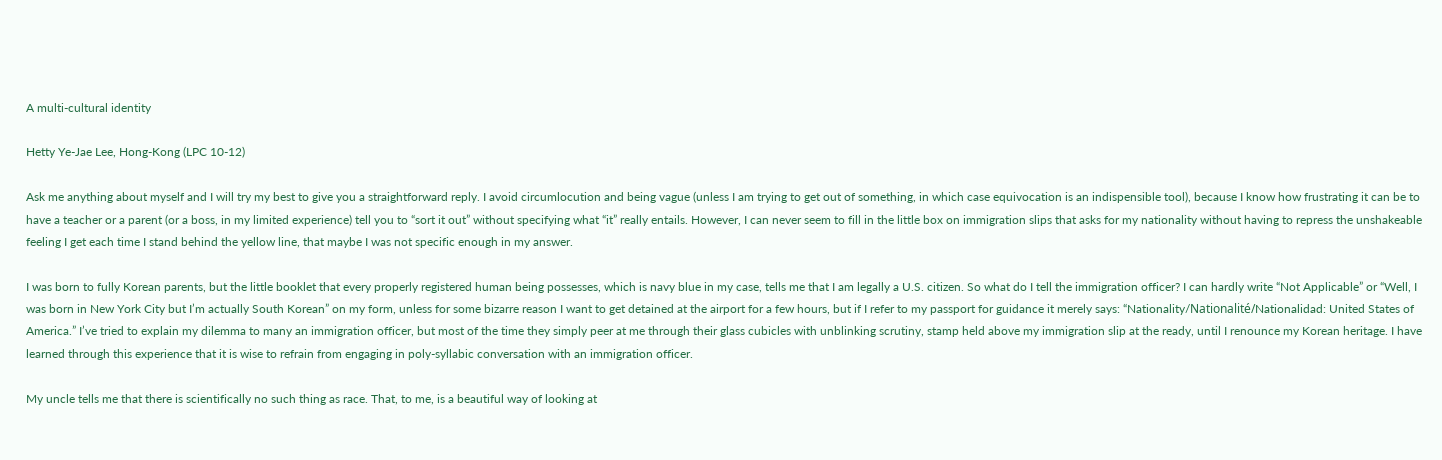A multi-cultural identity

Hetty Ye-Jae Lee, Hong-Kong (LPC 10-12)

Ask me anything about myself and I will try my best to give you a straightforward reply. I avoid circumlocution and being vague (unless I am trying to get out of something, in which case equivocation is an indispensible tool), because I know how frustrating it can be to have a teacher or a parent (or a boss, in my limited experience) tell you to “sort it out” without specifying what “it” really entails. However, I can never seem to fill in the little box on immigration slips that asks for my nationality without having to repress the unshakeable feeling I get each time I stand behind the yellow line, that maybe I was not specific enough in my answer.

I was born to fully Korean parents, but the little booklet that every properly registered human being possesses, which is navy blue in my case, tells me that I am legally a U.S. citizen. So what do I tell the immigration officer? I can hardly write “Not Applicable” or “Well, I was born in New York City but I’m actually South Korean” on my form, unless for some bizarre reason I want to get detained at the airport for a few hours, but if I refer to my passport for guidance it merely says: “Nationality/Nationalité/Nationalidad: United States of America.” I’ve tried to explain my dilemma to many an immigration officer, but most of the time they simply peer at me through their glass cubicles with unblinking scrutiny, stamp held above my immigration slip at the ready, until I renounce my Korean heritage. I have learned through this experience that it is wise to refrain from engaging in poly-syllabic conversation with an immigration officer.

My uncle tells me that there is scientifically no such thing as race. That, to me, is a beautiful way of looking at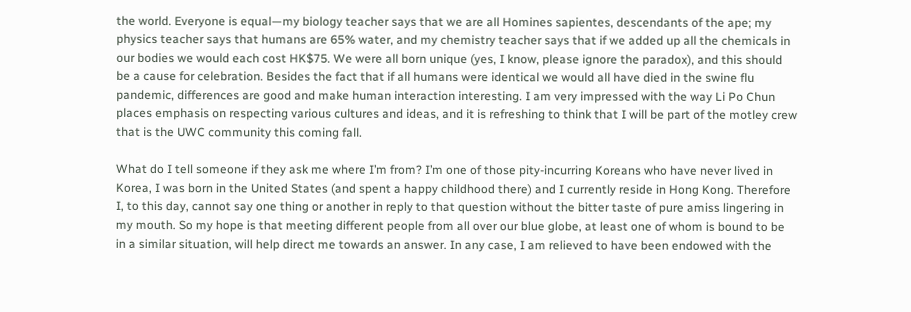the world. Everyone is equal—my biology teacher says that we are all Homines sapientes, descendants of the ape; my physics teacher says that humans are 65% water, and my chemistry teacher says that if we added up all the chemicals in our bodies we would each cost HK$75. We were all born unique (yes, I know, please ignore the paradox), and this should be a cause for celebration. Besides the fact that if all humans were identical we would all have died in the swine flu pandemic, differences are good and make human interaction interesting. I am very impressed with the way Li Po Chun places emphasis on respecting various cultures and ideas, and it is refreshing to think that I will be part of the motley crew that is the UWC community this coming fall.

What do I tell someone if they ask me where I’m from? I’m one of those pity-incurring Koreans who have never lived in Korea, I was born in the United States (and spent a happy childhood there) and I currently reside in Hong Kong. Therefore I, to this day, cannot say one thing or another in reply to that question without the bitter taste of pure amiss lingering in my mouth. So my hope is that meeting different people from all over our blue globe, at least one of whom is bound to be in a similar situation, will help direct me towards an answer. In any case, I am relieved to have been endowed with the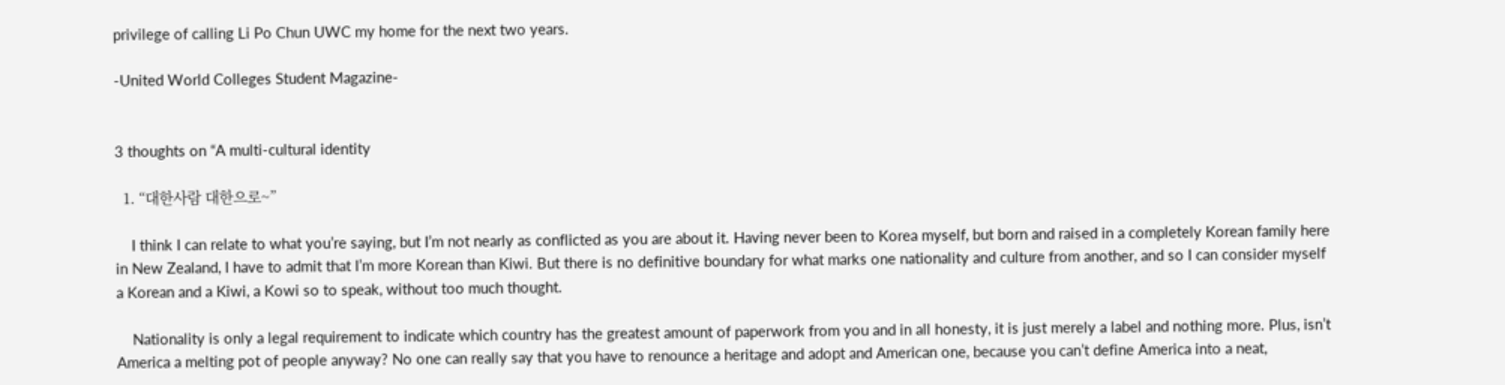privilege of calling Li Po Chun UWC my home for the next two years.

-United World Colleges Student Magazine-


3 thoughts on “A multi-cultural identity

  1. “대한사람 대한으로~”

    I think I can relate to what you’re saying, but I’m not nearly as conflicted as you are about it. Having never been to Korea myself, but born and raised in a completely Korean family here in New Zealand, I have to admit that I’m more Korean than Kiwi. But there is no definitive boundary for what marks one nationality and culture from another, and so I can consider myself a Korean and a Kiwi, a Kowi so to speak, without too much thought.

    Nationality is only a legal requirement to indicate which country has the greatest amount of paperwork from you and in all honesty, it is just merely a label and nothing more. Plus, isn’t America a melting pot of people anyway? No one can really say that you have to renounce a heritage and adopt and American one, because you can’t define America into a neat,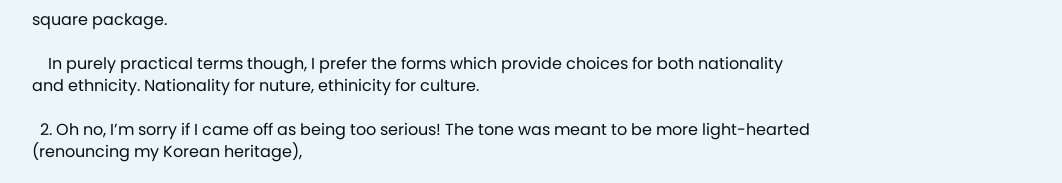square package.

    In purely practical terms though, I prefer the forms which provide choices for both nationality and ethnicity. Nationality for nuture, ethinicity for culture.

  2. Oh no, I’m sorry if I came off as being too serious! The tone was meant to be more light-hearted (renouncing my Korean heritage),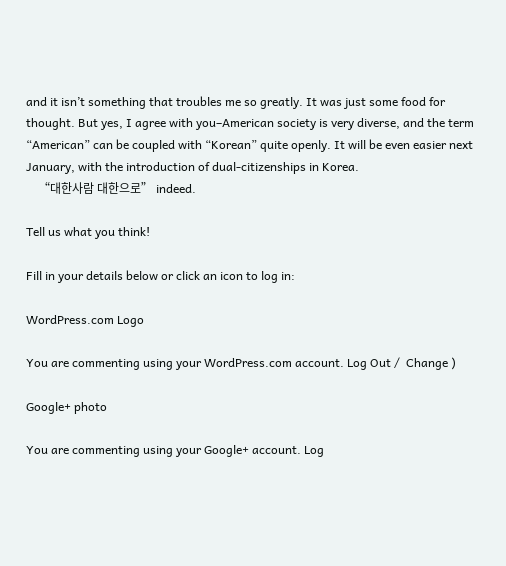and it isn’t something that troubles me so greatly. It was just some food for thought. But yes, I agree with you–American society is very diverse, and the term “American” can be coupled with “Korean” quite openly. It will be even easier next January, with the introduction of dual-citizenships in Korea.
    “대한사람 대한으로” indeed.

Tell us what you think!

Fill in your details below or click an icon to log in:

WordPress.com Logo

You are commenting using your WordPress.com account. Log Out /  Change )

Google+ photo

You are commenting using your Google+ account. Log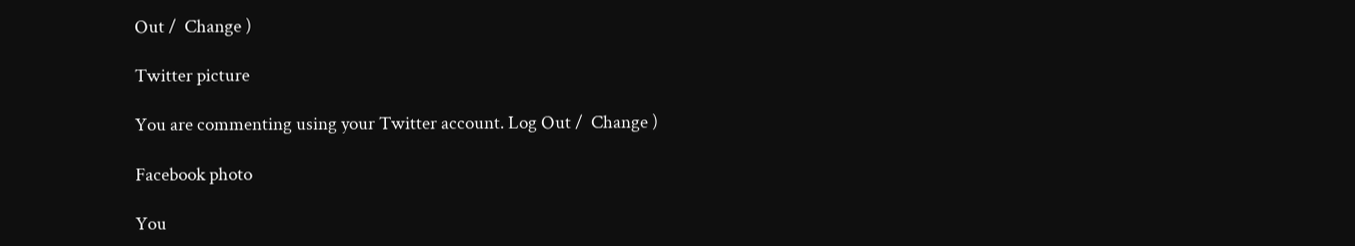Out /  Change )

Twitter picture

You are commenting using your Twitter account. Log Out /  Change )

Facebook photo

You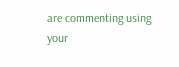are commenting using your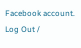Facebook account. Log Out /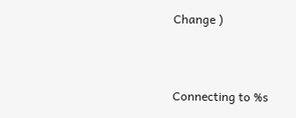Change )


Connecting to %s